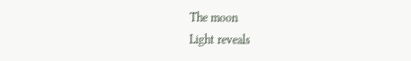The moon
Light reveals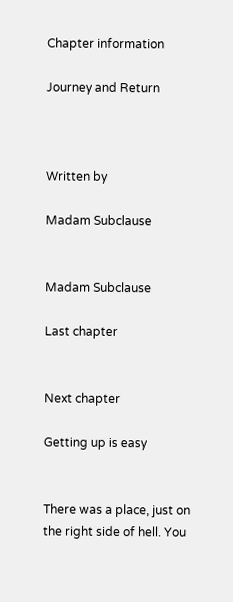Chapter information

Journey and Return



Written by

Madam Subclause


Madam Subclause

Last chapter


Next chapter

Getting up is easy


There was a place, just on the right side of hell. You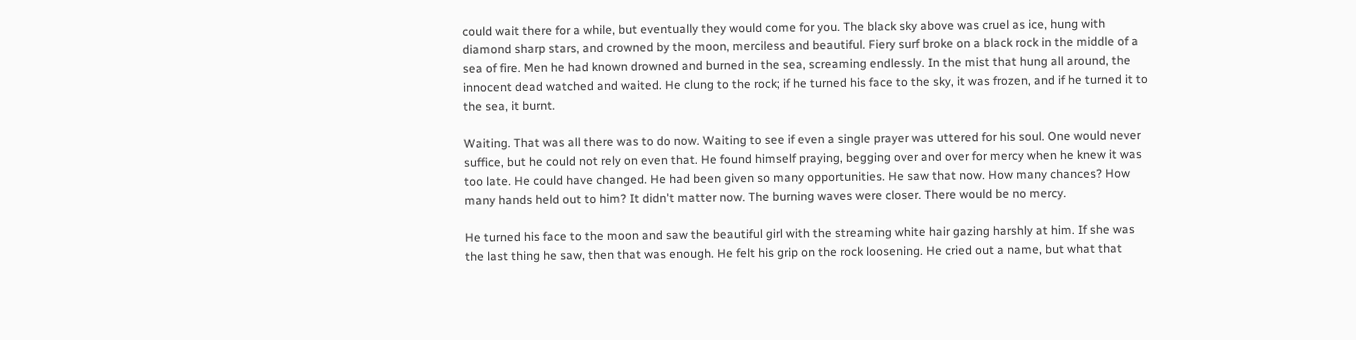could wait there for a while, but eventually they would come for you. The black sky above was cruel as ice, hung with diamond sharp stars, and crowned by the moon, merciless and beautiful. Fiery surf broke on a black rock in the middle of a sea of fire. Men he had known drowned and burned in the sea, screaming endlessly. In the mist that hung all around, the innocent dead watched and waited. He clung to the rock; if he turned his face to the sky, it was frozen, and if he turned it to the sea, it burnt.

Waiting. That was all there was to do now. Waiting to see if even a single prayer was uttered for his soul. One would never suffice, but he could not rely on even that. He found himself praying, begging over and over for mercy when he knew it was too late. He could have changed. He had been given so many opportunities. He saw that now. How many chances? How many hands held out to him? It didn't matter now. The burning waves were closer. There would be no mercy.

He turned his face to the moon and saw the beautiful girl with the streaming white hair gazing harshly at him. If she was the last thing he saw, then that was enough. He felt his grip on the rock loosening. He cried out a name, but what that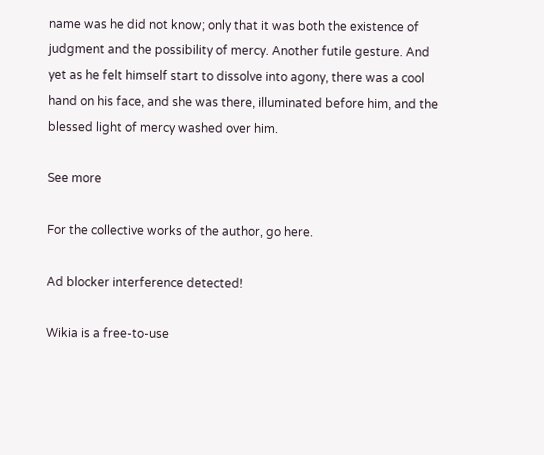name was he did not know; only that it was both the existence of judgment and the possibility of mercy. Another futile gesture. And yet as he felt himself start to dissolve into agony, there was a cool hand on his face, and she was there, illuminated before him, and the blessed light of mercy washed over him.

See more

For the collective works of the author, go here.

Ad blocker interference detected!

Wikia is a free-to-use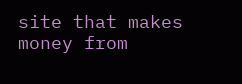site that makes money from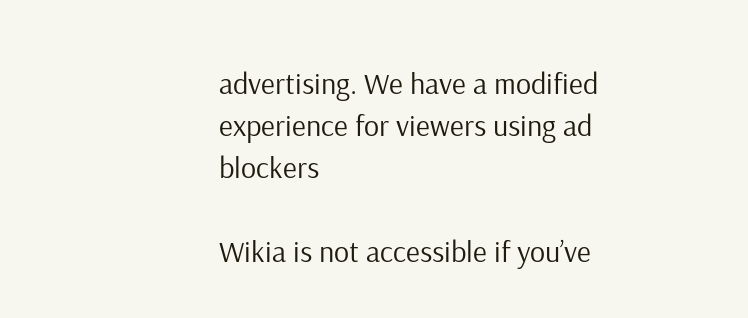advertising. We have a modified experience for viewers using ad blockers

Wikia is not accessible if you’ve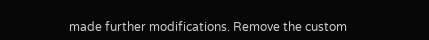made further modifications. Remove the custom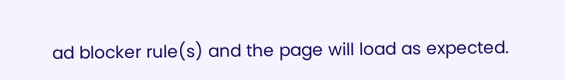ad blocker rule(s) and the page will load as expected.